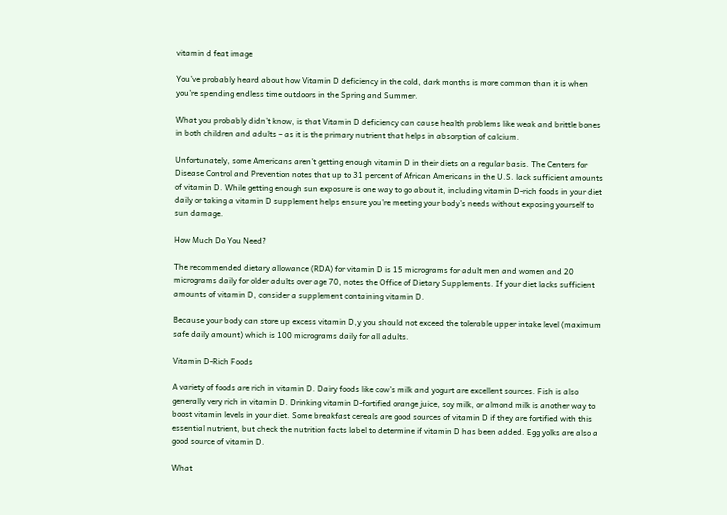vitamin d feat image

You’ve probably heard about how Vitamin D deficiency in the cold, dark months is more common than it is when you’re spending endless time outdoors in the Spring and Summer.

What you probably didn’t know, is that Vitamin D deficiency can cause health problems like weak and brittle bones in both children and adults – as it is the primary nutrient that helps in absorption of calcium.

Unfortunately, some Americans aren’t getting enough vitamin D in their diets on a regular basis. The Centers for Disease Control and Prevention notes that up to 31 percent of African Americans in the U.S. lack sufficient amounts of vitamin D. While getting enough sun exposure is one way to go about it, including vitamin D-rich foods in your diet daily or taking a vitamin D supplement helps ensure you’re meeting your body’s needs without exposing yourself to sun damage.

How Much Do You Need?

The recommended dietary allowance (RDA) for vitamin D is 15 micrograms for adult men and women and 20 micrograms daily for older adults over age 70, notes the Office of Dietary Supplements. If your diet lacks sufficient amounts of vitamin D, consider a supplement containing vitamin D.

Because your body can store up excess vitamin D,y you should not exceed the tolerable upper intake level (maximum safe daily amount) which is 100 micrograms daily for all adults.

Vitamin D-Rich Foods

A variety of foods are rich in vitamin D. Dairy foods like cow’s milk and yogurt are excellent sources. Fish is also generally very rich in vitamin D. Drinking vitamin D-fortified orange juice, soy milk, or almond milk is another way to boost vitamin levels in your diet. Some breakfast cereals are good sources of vitamin D if they are fortified with this essential nutrient, but check the nutrition facts label to determine if vitamin D has been added. Egg yolks are also a good source of vitamin D.

What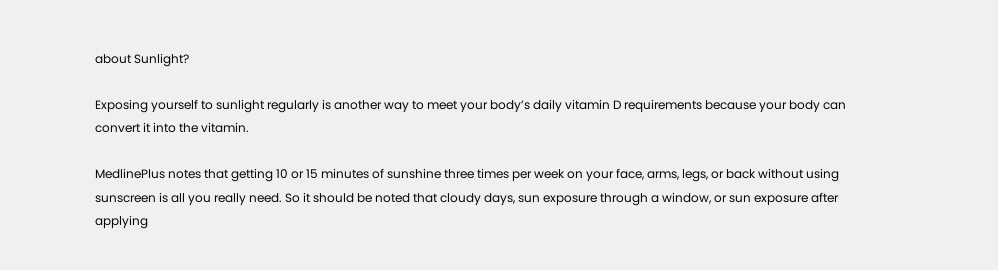about Sunlight?

Exposing yourself to sunlight regularly is another way to meet your body’s daily vitamin D requirements because your body can convert it into the vitamin.

MedlinePlus notes that getting 10 or 15 minutes of sunshine three times per week on your face, arms, legs, or back without using sunscreen is all you really need. So it should be noted that cloudy days, sun exposure through a window, or sun exposure after applying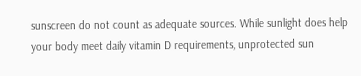sunscreen do not count as adequate sources. While sunlight does help your body meet daily vitamin D requirements, unprotected sun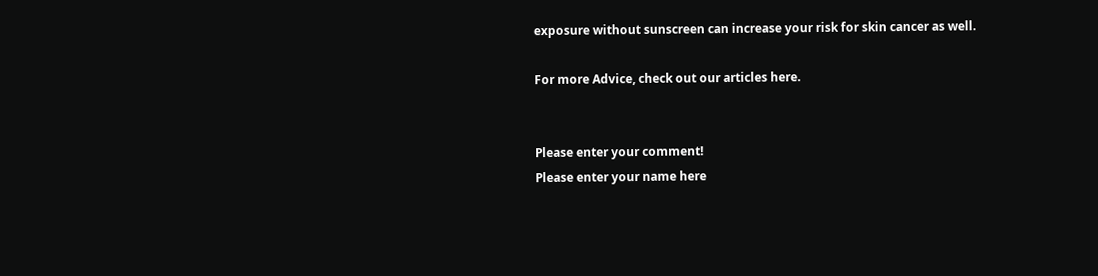exposure without sunscreen can increase your risk for skin cancer as well.

For more Advice, check out our articles here.


Please enter your comment!
Please enter your name here